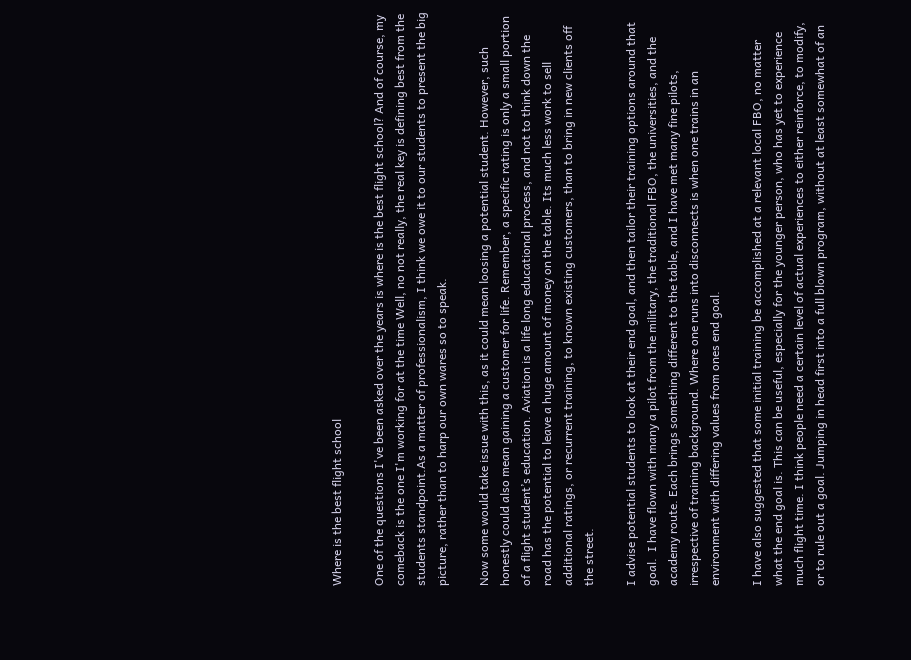Where is the best flight school

One of the questions I've been asked over the years is where is the best flight school? And of course, my comeback is the one I'm working for at the time Well, no not really, the real key is defining best from the students standpoint.As a matter of professionalism, I think we owe it to our students to present the big picture, rather than to harp our own wares so to speak.

Now some would take issue with this, as it could mean loosing a potential student. However, such honestly could also mean gaining a customer for life. Remember, a specific rating is only a small portion of a flight student’s education. Aviation is a life long educational process, and not to think down the road has the potential to leave a huge amount of money on the table. Its much less work to sell additional ratings, or recurrent training, to known existing customers, than to bring in new clients off the street.

I advise potential students to look at their end goal, and then tailor their training options around that goal.  I have flown with many a pilot from the military, the traditional FBO, the universities, and the academy route. Each brings something different to the table, and I have met many fine pilots, irrespective of training background. Where one runs into disconnects is when one trains in an environment with differing values from ones end goal.

I have also suggested that some initial training be accomplished at a relevant local FBO, no matter what the end goal is. This can be useful, especially for the younger person, who has yet to experience much flight time. I think people need a certain level of actual experiences to either reinforce, to modify, or to rule out a goal. Jumping in head first into a full blown program, without at least somewhat of an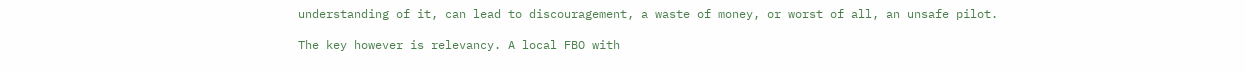understanding of it, can lead to discouragement, a waste of money, or worst of all, an unsafe pilot.

The key however is relevancy. A local FBO with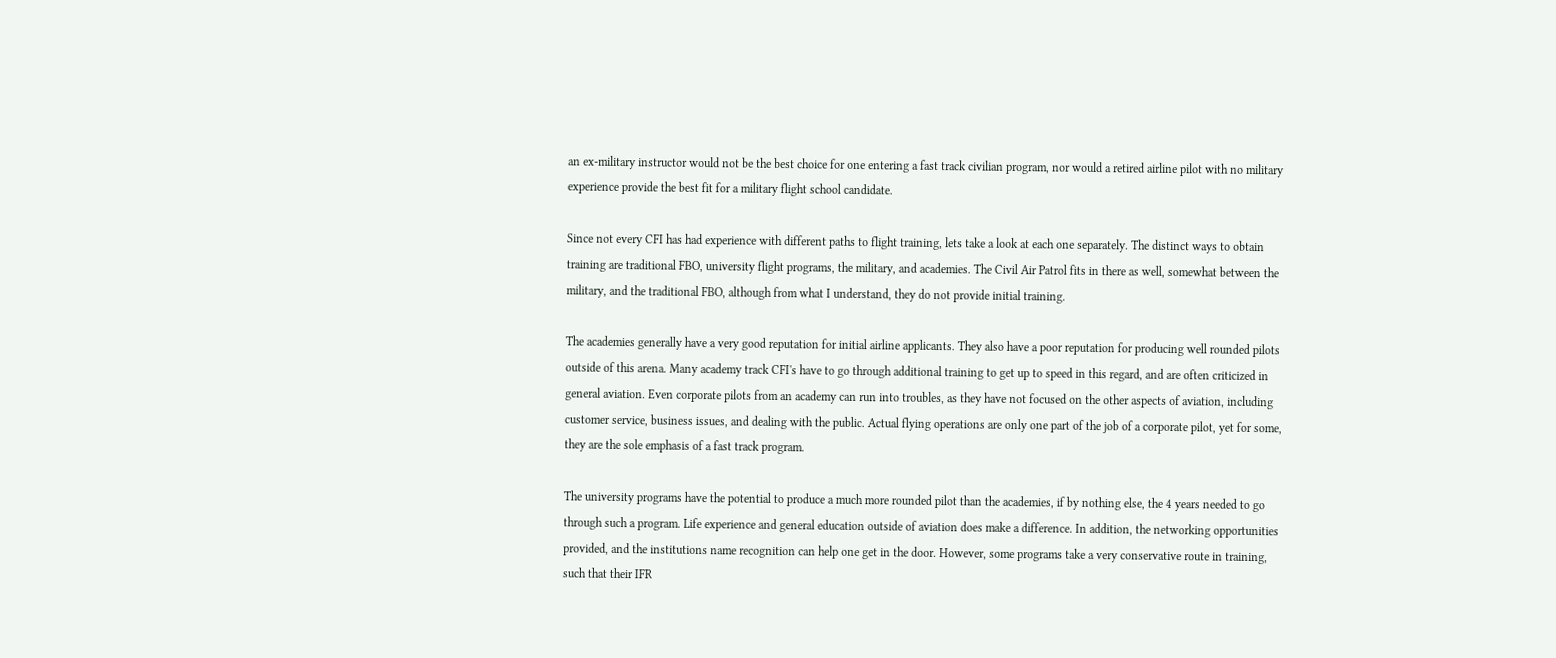an ex-military instructor would not be the best choice for one entering a fast track civilian program, nor would a retired airline pilot with no military experience provide the best fit for a military flight school candidate.

Since not every CFI has had experience with different paths to flight training, lets take a look at each one separately. The distinct ways to obtain training are traditional FBO, university flight programs, the military, and academies. The Civil Air Patrol fits in there as well, somewhat between the military, and the traditional FBO, although from what I understand, they do not provide initial training.

The academies generally have a very good reputation for initial airline applicants. They also have a poor reputation for producing well rounded pilots outside of this arena. Many academy track CFI's have to go through additional training to get up to speed in this regard, and are often criticized in general aviation. Even corporate pilots from an academy can run into troubles, as they have not focused on the other aspects of aviation, including customer service, business issues, and dealing with the public. Actual flying operations are only one part of the job of a corporate pilot, yet for some, they are the sole emphasis of a fast track program.

The university programs have the potential to produce a much more rounded pilot than the academies, if by nothing else, the 4 years needed to go through such a program. Life experience and general education outside of aviation does make a difference. In addition, the networking opportunities provided, and the institutions name recognition can help one get in the door. However, some programs take a very conservative route in training, such that their IFR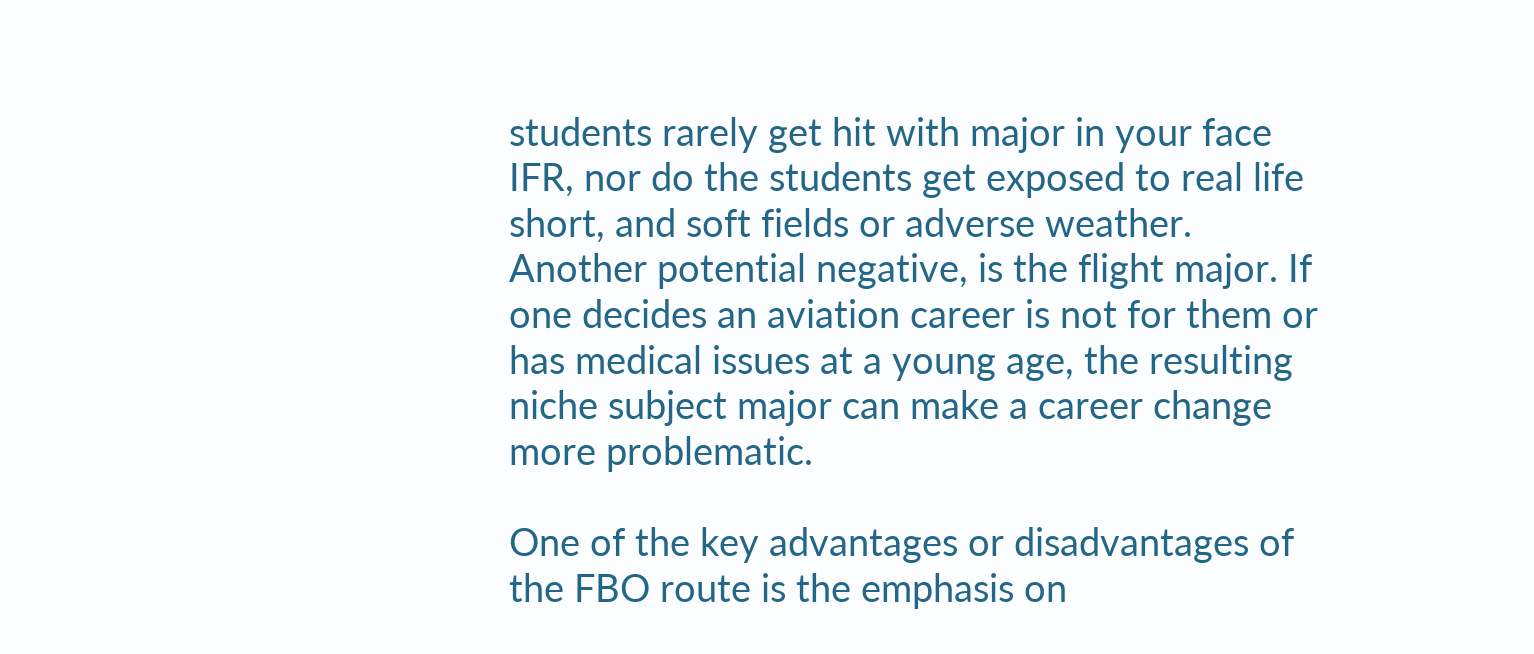students rarely get hit with major in your face IFR, nor do the students get exposed to real life short, and soft fields or adverse weather. Another potential negative, is the flight major. If one decides an aviation career is not for them or has medical issues at a young age, the resulting niche subject major can make a career change more problematic.

One of the key advantages or disadvantages of the FBO route is the emphasis on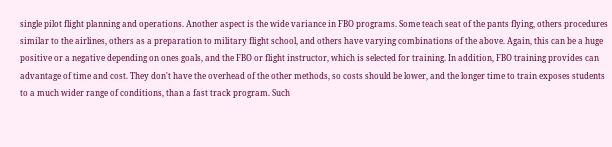single pilot flight planning and operations. Another aspect is the wide variance in FBO programs. Some teach seat of the pants flying, others procedures similar to the airlines, others as a preparation to military flight school, and others have varying combinations of the above. Again, this can be a huge positive or a negative depending on ones goals, and the FBO or flight instructor, which is selected for training. In addition, FBO training provides can advantage of time and cost. They don't have the overhead of the other methods, so costs should be lower, and the longer time to train exposes students to a much wider range of conditions, than a fast track program. Such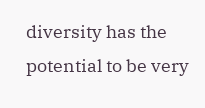diversity has the potential to be very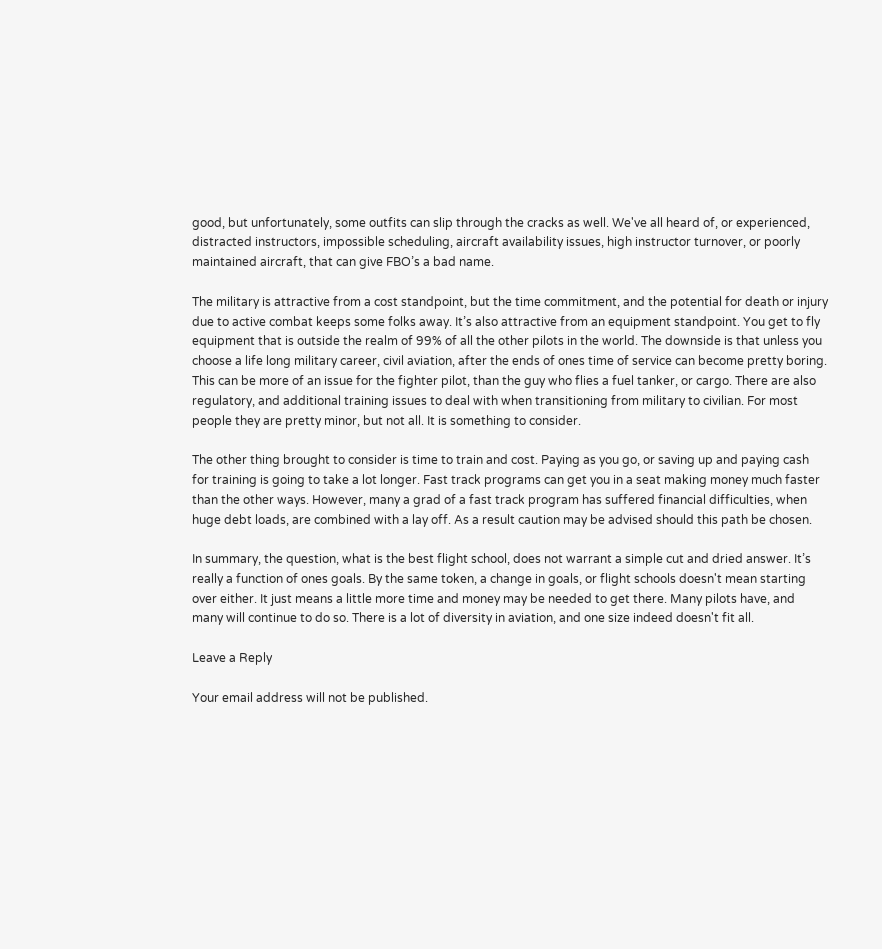good, but unfortunately, some outfits can slip through the cracks as well. We've all heard of, or experienced, distracted instructors, impossible scheduling, aircraft availability issues, high instructor turnover, or poorly maintained aircraft, that can give FBO’s a bad name.

The military is attractive from a cost standpoint, but the time commitment, and the potential for death or injury due to active combat keeps some folks away. It’s also attractive from an equipment standpoint. You get to fly equipment that is outside the realm of 99% of all the other pilots in the world. The downside is that unless you choose a life long military career, civil aviation, after the ends of ones time of service can become pretty boring. This can be more of an issue for the fighter pilot, than the guy who flies a fuel tanker, or cargo. There are also regulatory, and additional training issues to deal with when transitioning from military to civilian. For most people they are pretty minor, but not all. It is something to consider.

The other thing brought to consider is time to train and cost. Paying as you go, or saving up and paying cash for training is going to take a lot longer. Fast track programs can get you in a seat making money much faster than the other ways. However, many a grad of a fast track program has suffered financial difficulties, when huge debt loads, are combined with a lay off. As a result caution may be advised should this path be chosen.

In summary, the question, what is the best flight school, does not warrant a simple cut and dried answer. It’s really a function of ones goals. By the same token, a change in goals, or flight schools doesn't mean starting over either. It just means a little more time and money may be needed to get there. Many pilots have, and many will continue to do so. There is a lot of diversity in aviation, and one size indeed doesn't fit all.

Leave a Reply

Your email address will not be published.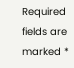Required fields are marked *